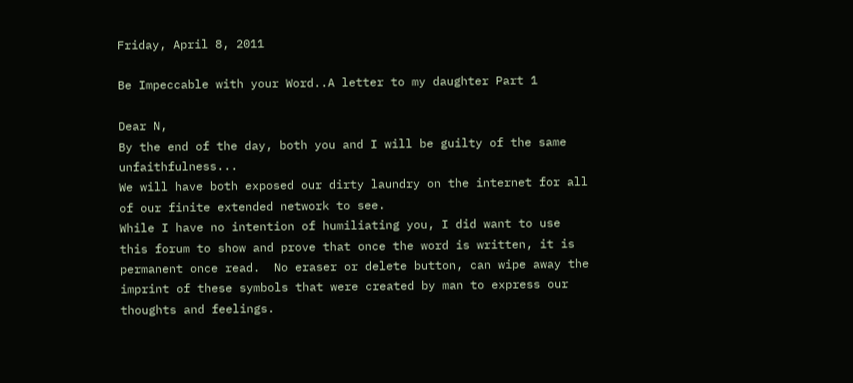Friday, April 8, 2011

Be Impeccable with your Word..A letter to my daughter Part 1

Dear N,
By the end of the day, both you and I will be guilty of the same unfaithfulness...
We will have both exposed our dirty laundry on the internet for all of our finite extended network to see.
While I have no intention of humiliating you, I did want to use this forum to show and prove that once the word is written, it is permanent once read.  No eraser or delete button, can wipe away the imprint of these symbols that were created by man to express our thoughts and feelings.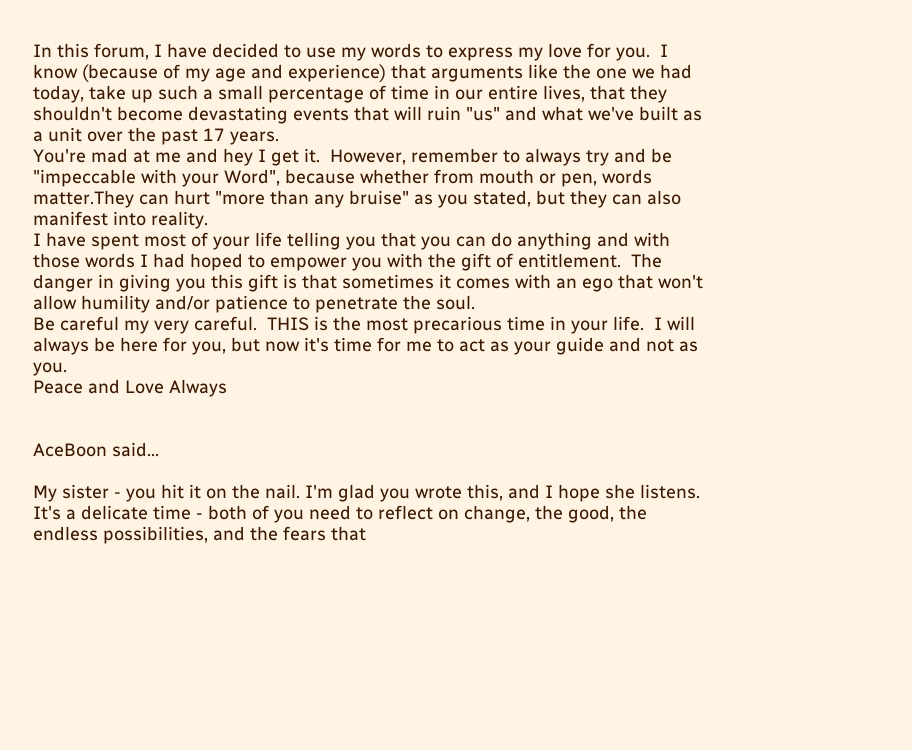In this forum, I have decided to use my words to express my love for you.  I know (because of my age and experience) that arguments like the one we had today, take up such a small percentage of time in our entire lives, that they shouldn't become devastating events that will ruin "us" and what we've built as a unit over the past 17 years.
You're mad at me and hey I get it.  However, remember to always try and be "impeccable with your Word", because whether from mouth or pen, words matter.They can hurt "more than any bruise" as you stated, but they can also manifest into reality.
I have spent most of your life telling you that you can do anything and with those words I had hoped to empower you with the gift of entitlement.  The danger in giving you this gift is that sometimes it comes with an ego that won't allow humility and/or patience to penetrate the soul.
Be careful my very careful.  THIS is the most precarious time in your life.  I will always be here for you, but now it's time for me to act as your guide and not as you.
Peace and Love Always


AceBoon said...

My sister - you hit it on the nail. I'm glad you wrote this, and I hope she listens. It's a delicate time - both of you need to reflect on change, the good, the endless possibilities, and the fears that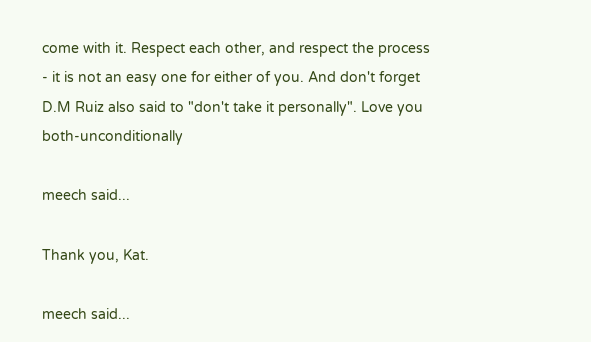come with it. Respect each other, and respect the process - it is not an easy one for either of you. And don't forget D.M Ruiz also said to "don't take it personally". Love you both-unconditionally

meech said...

Thank you, Kat.

meech said...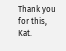Thank you for this, Kat.